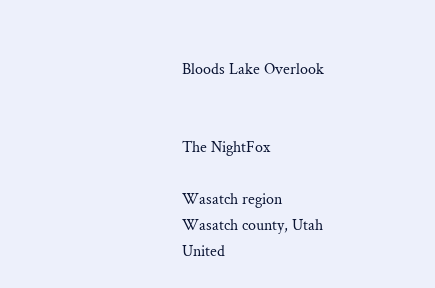Bloods Lake Overlook


The NightFox

Wasatch region
Wasatch county, Utah
United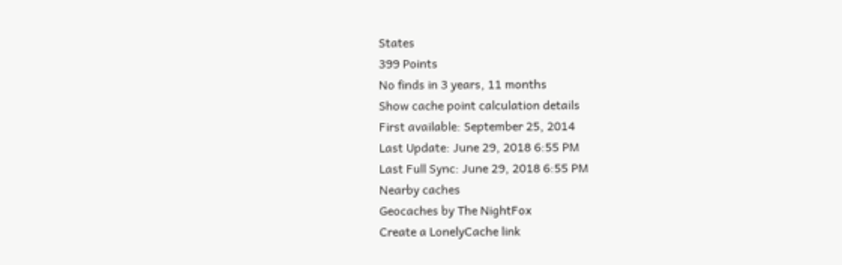States
399 Points
No finds in 3 years, 11 months
Show cache point calculation details
First available: September 25, 2014
Last Update: June 29, 2018 6:55 PM
Last Full Sync: June 29, 2018 6:55 PM
Nearby caches
Geocaches by The NightFox
Create a LonelyCache link